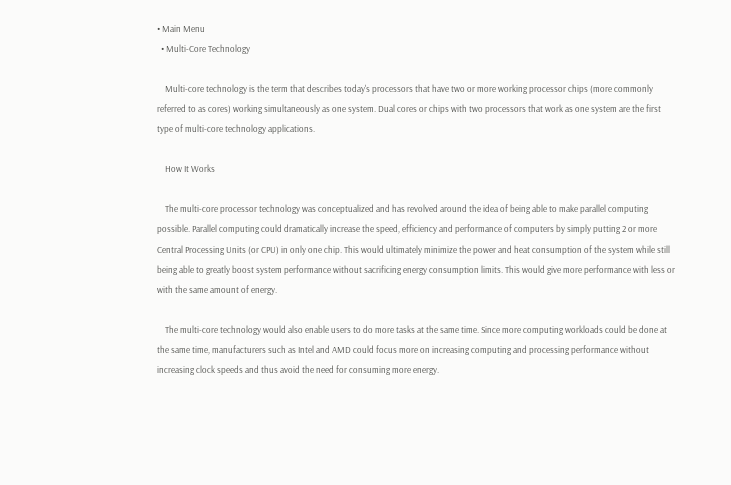• Main Menu
  • Multi-Core Technology

    Multi-core technology is the term that describes today's processors that have two or more working processor chips (more commonly referred to as cores) working simultaneously as one system. Dual cores or chips with two processors that work as one system are the first type of multi-core technology applications.

    How It Works

    The multi-core processor technology was conceptualized and has revolved around the idea of being able to make parallel computing possible. Parallel computing could dramatically increase the speed, efficiency and performance of computers by simply putting 2 or more Central Processing Units (or CPU) in only one chip. This would ultimately minimize the power and heat consumption of the system while still being able to greatly boost system performance without sacrificing energy consumption limits. This would give more performance with less or with the same amount of energy.

    The multi-core technology would also enable users to do more tasks at the same time. Since more computing workloads could be done at the same time, manufacturers such as Intel and AMD could focus more on increasing computing and processing performance without increasing clock speeds and thus avoid the need for consuming more energy.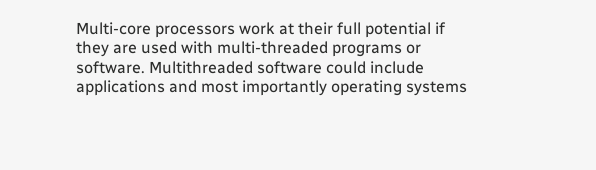Multi-core processors work at their full potential if they are used with multi-threaded programs or software. Multithreaded software could include applications and most importantly operating systems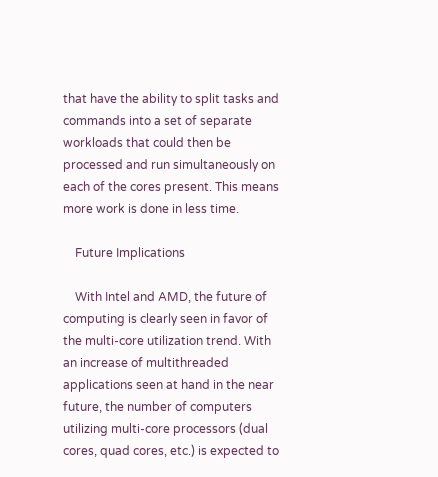that have the ability to split tasks and commands into a set of separate workloads that could then be processed and run simultaneously on each of the cores present. This means more work is done in less time.

    Future Implications

    With Intel and AMD, the future of computing is clearly seen in favor of the multi-core utilization trend. With an increase of multithreaded applications seen at hand in the near future, the number of computers utilizing multi-core processors (dual cores, quad cores, etc.) is expected to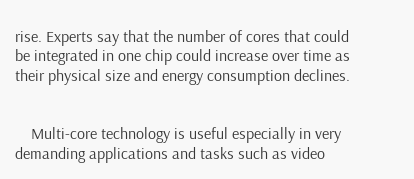rise. Experts say that the number of cores that could be integrated in one chip could increase over time as their physical size and energy consumption declines.


    Multi-core technology is useful especially in very demanding applications and tasks such as video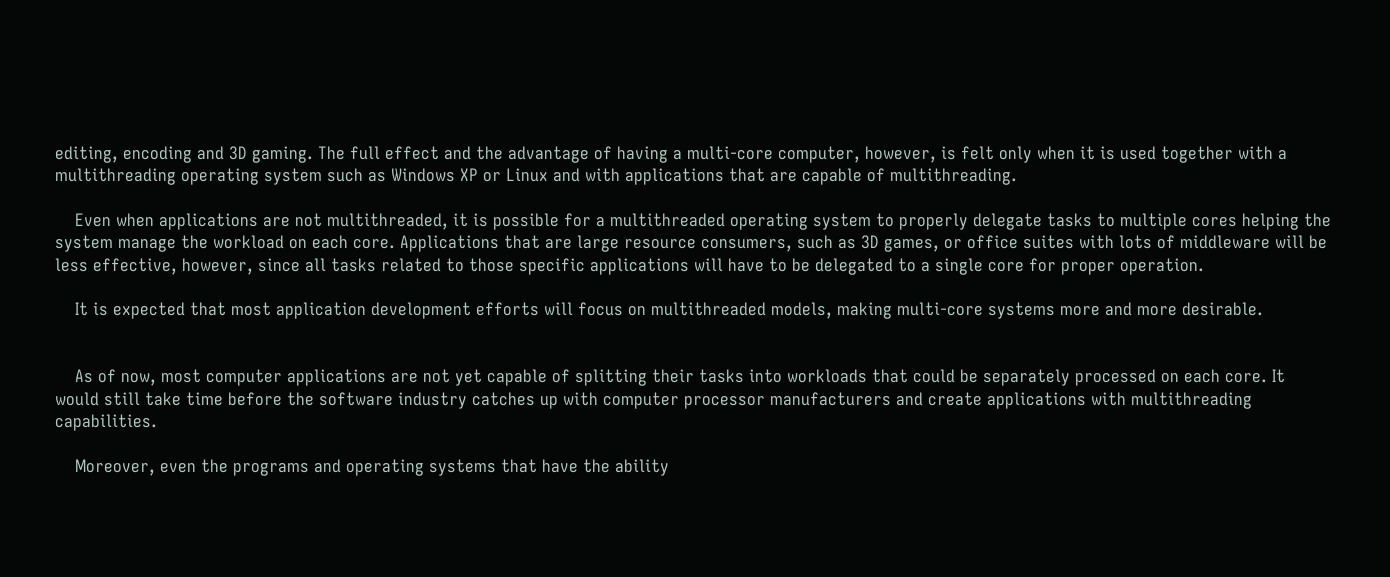editing, encoding and 3D gaming. The full effect and the advantage of having a multi-core computer, however, is felt only when it is used together with a multithreading operating system such as Windows XP or Linux and with applications that are capable of multithreading.

    Even when applications are not multithreaded, it is possible for a multithreaded operating system to properly delegate tasks to multiple cores helping the system manage the workload on each core. Applications that are large resource consumers, such as 3D games, or office suites with lots of middleware will be less effective, however, since all tasks related to those specific applications will have to be delegated to a single core for proper operation.

    It is expected that most application development efforts will focus on multithreaded models, making multi-core systems more and more desirable.


    As of now, most computer applications are not yet capable of splitting their tasks into workloads that could be separately processed on each core. It would still take time before the software industry catches up with computer processor manufacturers and create applications with multithreading capabilities.

    Moreover, even the programs and operating systems that have the ability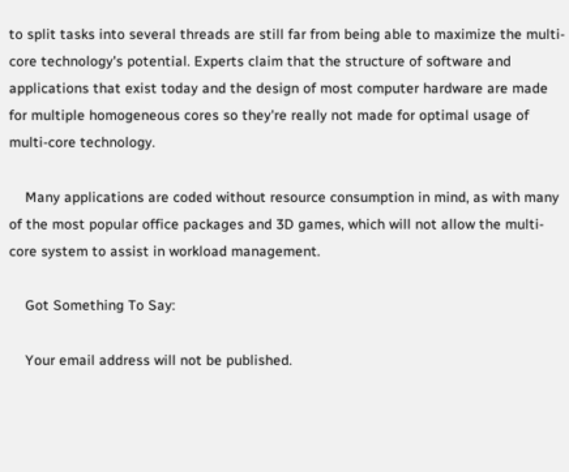to split tasks into several threads are still far from being able to maximize the multi-core technology's potential. Experts claim that the structure of software and applications that exist today and the design of most computer hardware are made for multiple homogeneous cores so they're really not made for optimal usage of multi-core technology.

    Many applications are coded without resource consumption in mind, as with many of the most popular office packages and 3D games, which will not allow the multi-core system to assist in workload management.

    Got Something To Say:

    Your email address will not be published.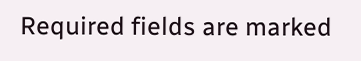Required fields are marked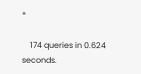*

    174 queries in 0.624 seconds.